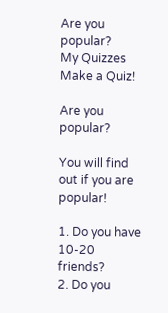Are you popular?
My Quizzes  Make a Quiz!

Are you popular?

You will find out if you are popular!

1. Do you have 10-20 friends?
2. Do you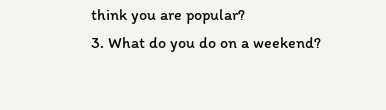think you are popular?
3. What do you do on a weekend?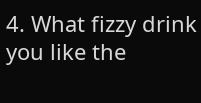4. What fizzy drink you like the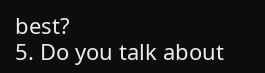best?
5. Do you talk about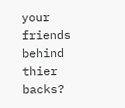your friends behind thier backs?